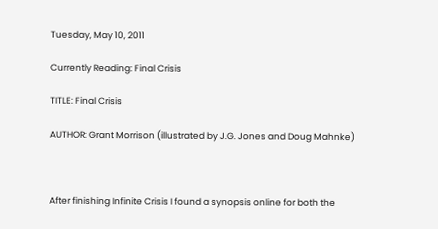Tuesday, May 10, 2011

Currently Reading: Final Crisis

TITLE: Final Crisis

AUTHOR: Grant Morrison (illustrated by J.G. Jones and Doug Mahnke)



After finishing Infinite Crisis I found a synopsis online for both the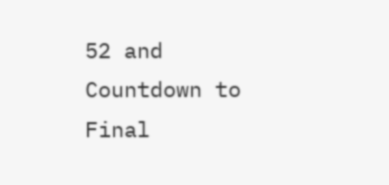52 and Countdown to Final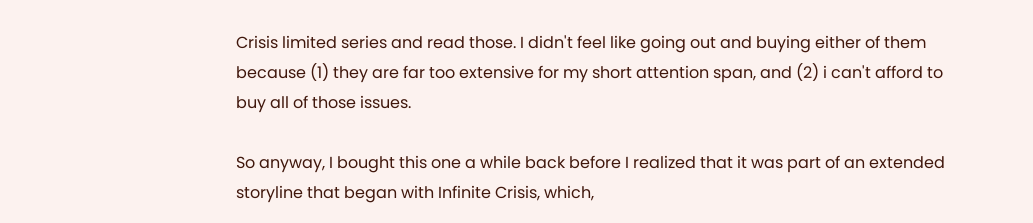Crisis limited series and read those. I didn't feel like going out and buying either of them because (1) they are far too extensive for my short attention span, and (2) i can't afford to buy all of those issues.

So anyway, I bought this one a while back before I realized that it was part of an extended storyline that began with Infinite Crisis, which,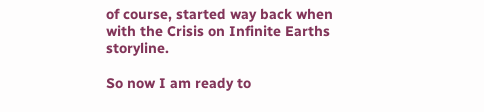of course, started way back when with the Crisis on Infinite Earths storyline.

So now I am ready to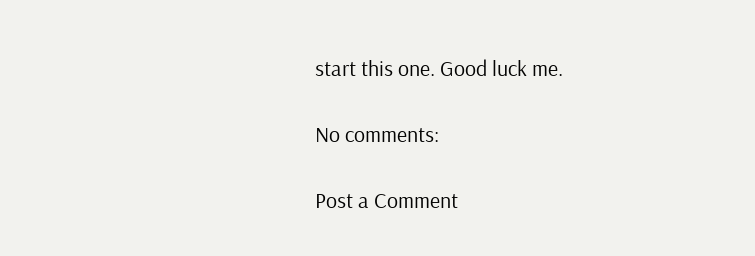start this one. Good luck me.

No comments:

Post a Comment